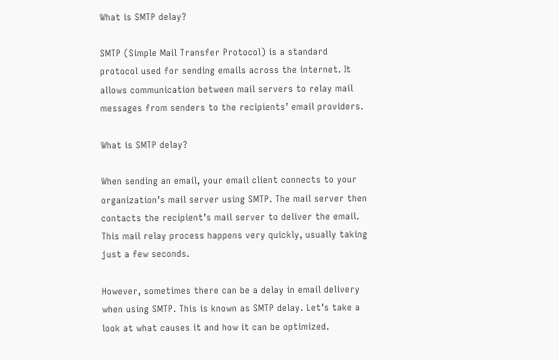What is SMTP delay?

SMTP (Simple Mail Transfer Protocol) is a standard protocol used for sending emails across the internet. It allows communication between mail servers to relay mail messages from senders to the recipients’ email providers.

What is SMTP delay?

When sending an email, your email client connects to your organization’s mail server using SMTP. The mail server then contacts the recipient’s mail server to deliver the email. This mail relay process happens very quickly, usually taking just a few seconds.

However, sometimes there can be a delay in email delivery when using SMTP. This is known as SMTP delay. Let’s take a look at what causes it and how it can be optimized.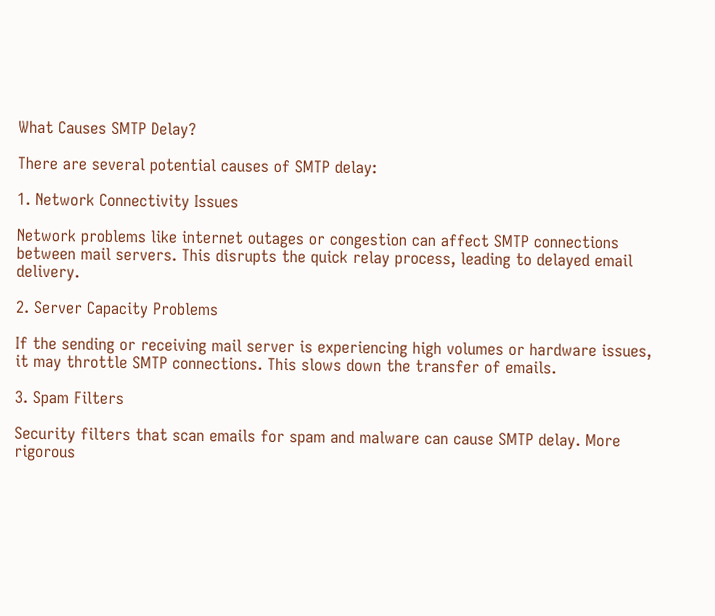What Causes SMTP Delay?

There are several potential causes of SMTP delay:

1. Network Connectivity Issues

Network problems like internet outages or congestion can affect SMTP connections between mail servers. This disrupts the quick relay process, leading to delayed email delivery.

2. Server Capacity Problems

If the sending or receiving mail server is experiencing high volumes or hardware issues, it may throttle SMTP connections. This slows down the transfer of emails.

3. Spam Filters

Security filters that scan emails for spam and malware can cause SMTP delay. More rigorous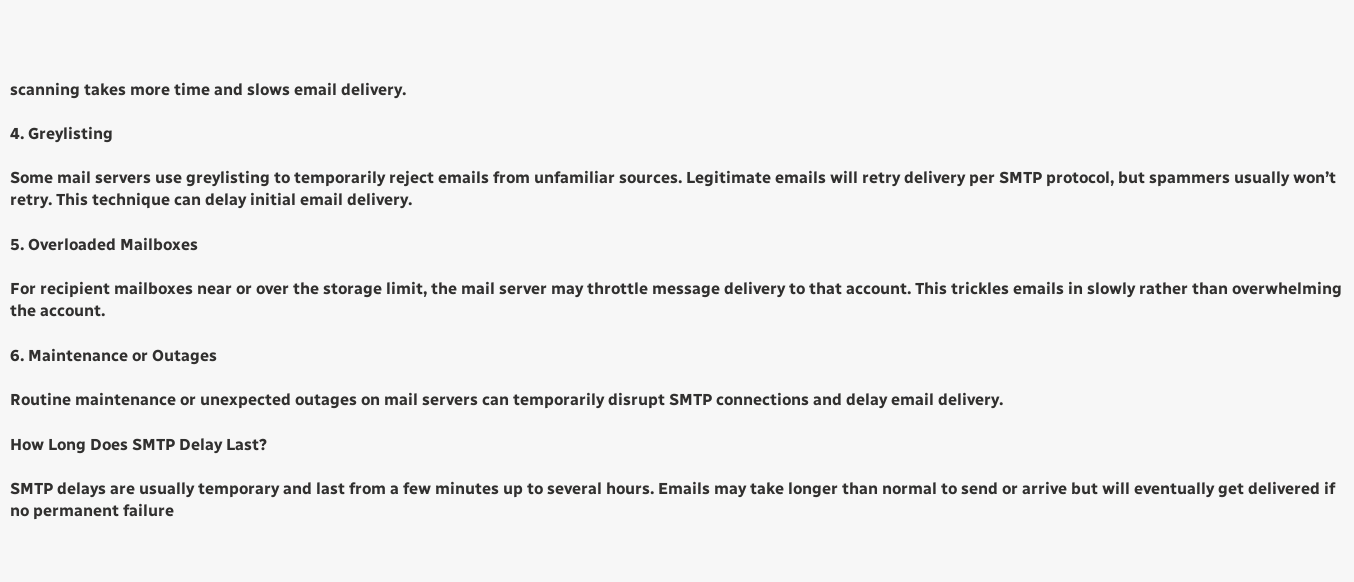scanning takes more time and slows email delivery.

4. Greylisting

Some mail servers use greylisting to temporarily reject emails from unfamiliar sources. Legitimate emails will retry delivery per SMTP protocol, but spammers usually won’t retry. This technique can delay initial email delivery.

5. Overloaded Mailboxes

For recipient mailboxes near or over the storage limit, the mail server may throttle message delivery to that account. This trickles emails in slowly rather than overwhelming the account.

6. Maintenance or Outages

Routine maintenance or unexpected outages on mail servers can temporarily disrupt SMTP connections and delay email delivery.

How Long Does SMTP Delay Last?

SMTP delays are usually temporary and last from a few minutes up to several hours. Emails may take longer than normal to send or arrive but will eventually get delivered if no permanent failure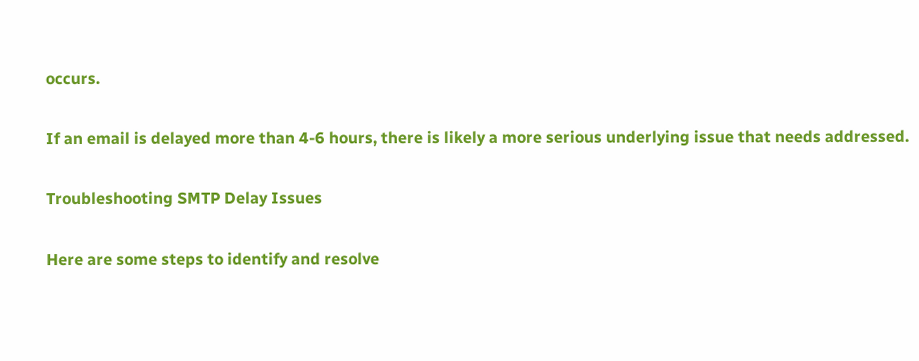occurs.

If an email is delayed more than 4-6 hours, there is likely a more serious underlying issue that needs addressed.

Troubleshooting SMTP Delay Issues

Here are some steps to identify and resolve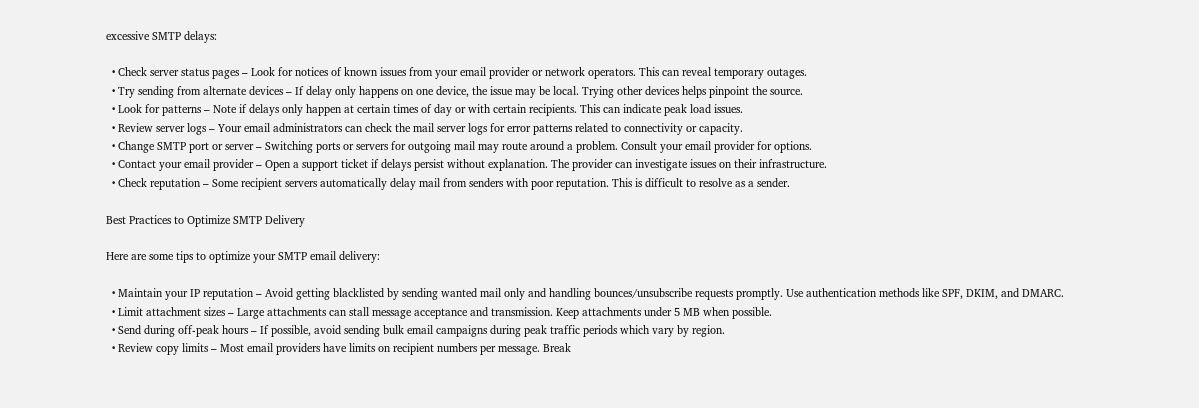excessive SMTP delays:

  • Check server status pages – Look for notices of known issues from your email provider or network operators. This can reveal temporary outages.
  • Try sending from alternate devices – If delay only happens on one device, the issue may be local. Trying other devices helps pinpoint the source.
  • Look for patterns – Note if delays only happen at certain times of day or with certain recipients. This can indicate peak load issues.
  • Review server logs – Your email administrators can check the mail server logs for error patterns related to connectivity or capacity.
  • Change SMTP port or server – Switching ports or servers for outgoing mail may route around a problem. Consult your email provider for options.
  • Contact your email provider – Open a support ticket if delays persist without explanation. The provider can investigate issues on their infrastructure.
  • Check reputation – Some recipient servers automatically delay mail from senders with poor reputation. This is difficult to resolve as a sender.

Best Practices to Optimize SMTP Delivery

Here are some tips to optimize your SMTP email delivery:

  • Maintain your IP reputation – Avoid getting blacklisted by sending wanted mail only and handling bounces/unsubscribe requests promptly. Use authentication methods like SPF, DKIM, and DMARC.
  • Limit attachment sizes – Large attachments can stall message acceptance and transmission. Keep attachments under 5 MB when possible.
  • Send during off-peak hours – If possible, avoid sending bulk email campaigns during peak traffic periods which vary by region.
  • Review copy limits – Most email providers have limits on recipient numbers per message. Break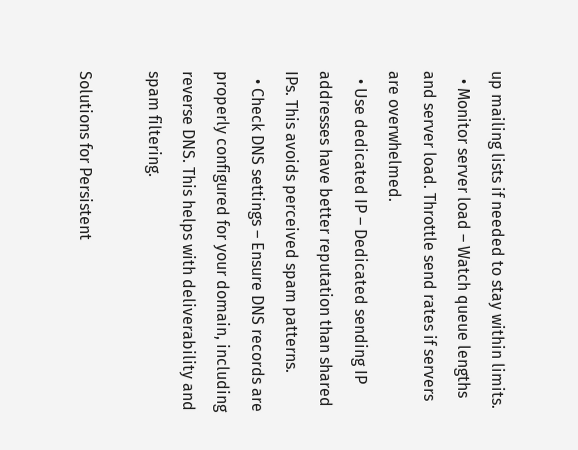up mailing lists if needed to stay within limits.
  • Monitor server load – Watch queue lengths and server load. Throttle send rates if servers are overwhelmed.
  • Use dedicated IP – Dedicated sending IP addresses have better reputation than shared IPs. This avoids perceived spam patterns.
  • Check DNS settings – Ensure DNS records are properly configured for your domain, including reverse DNS. This helps with deliverability and spam filtering.

Solutions for Persistent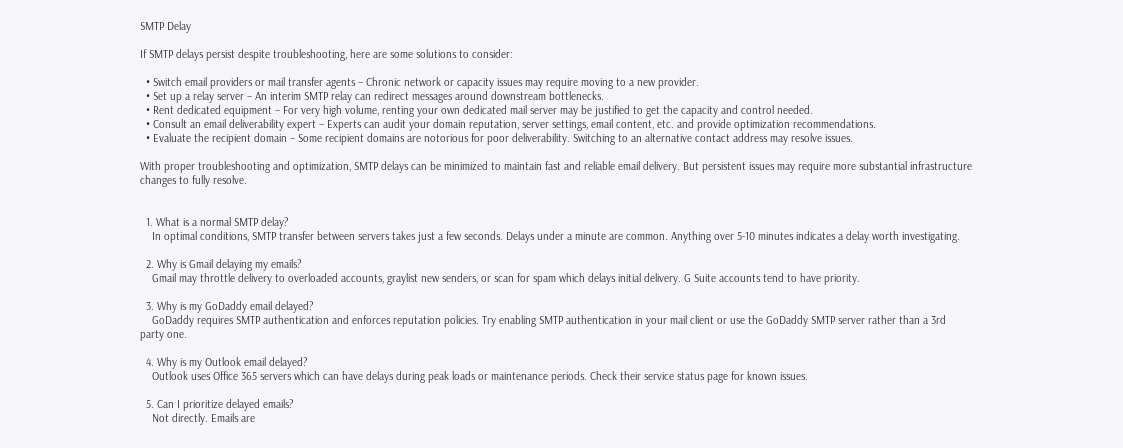SMTP Delay

If SMTP delays persist despite troubleshooting, here are some solutions to consider:

  • Switch email providers or mail transfer agents – Chronic network or capacity issues may require moving to a new provider.
  • Set up a relay server – An interim SMTP relay can redirect messages around downstream bottlenecks.
  • Rent dedicated equipment – For very high volume, renting your own dedicated mail server may be justified to get the capacity and control needed.
  • Consult an email deliverability expert – Experts can audit your domain reputation, server settings, email content, etc. and provide optimization recommendations.
  • Evaluate the recipient domain – Some recipient domains are notorious for poor deliverability. Switching to an alternative contact address may resolve issues.

With proper troubleshooting and optimization, SMTP delays can be minimized to maintain fast and reliable email delivery. But persistent issues may require more substantial infrastructure changes to fully resolve.


  1. What is a normal SMTP delay?
    In optimal conditions, SMTP transfer between servers takes just a few seconds. Delays under a minute are common. Anything over 5-10 minutes indicates a delay worth investigating.

  2. Why is Gmail delaying my emails?
    Gmail may throttle delivery to overloaded accounts, graylist new senders, or scan for spam which delays initial delivery. G Suite accounts tend to have priority.

  3. Why is my GoDaddy email delayed?
    GoDaddy requires SMTP authentication and enforces reputation policies. Try enabling SMTP authentication in your mail client or use the GoDaddy SMTP server rather than a 3rd party one.

  4. Why is my Outlook email delayed?
    Outlook uses Office 365 servers which can have delays during peak loads or maintenance periods. Check their service status page for known issues.

  5. Can I prioritize delayed emails?
    Not directly. Emails are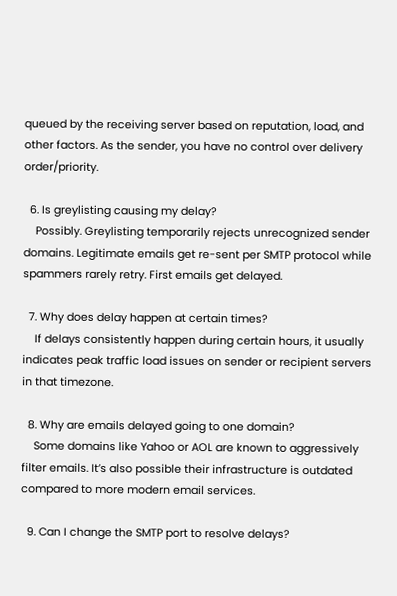queued by the receiving server based on reputation, load, and other factors. As the sender, you have no control over delivery order/priority.

  6. Is greylisting causing my delay?
    Possibly. Greylisting temporarily rejects unrecognized sender domains. Legitimate emails get re-sent per SMTP protocol while spammers rarely retry. First emails get delayed.

  7. Why does delay happen at certain times?
    If delays consistently happen during certain hours, it usually indicates peak traffic load issues on sender or recipient servers in that timezone.

  8. Why are emails delayed going to one domain?
    Some domains like Yahoo or AOL are known to aggressively filter emails. It’s also possible their infrastructure is outdated compared to more modern email services.

  9. Can I change the SMTP port to resolve delays?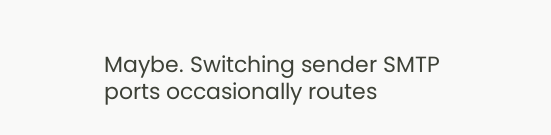Maybe. Switching sender SMTP ports occasionally routes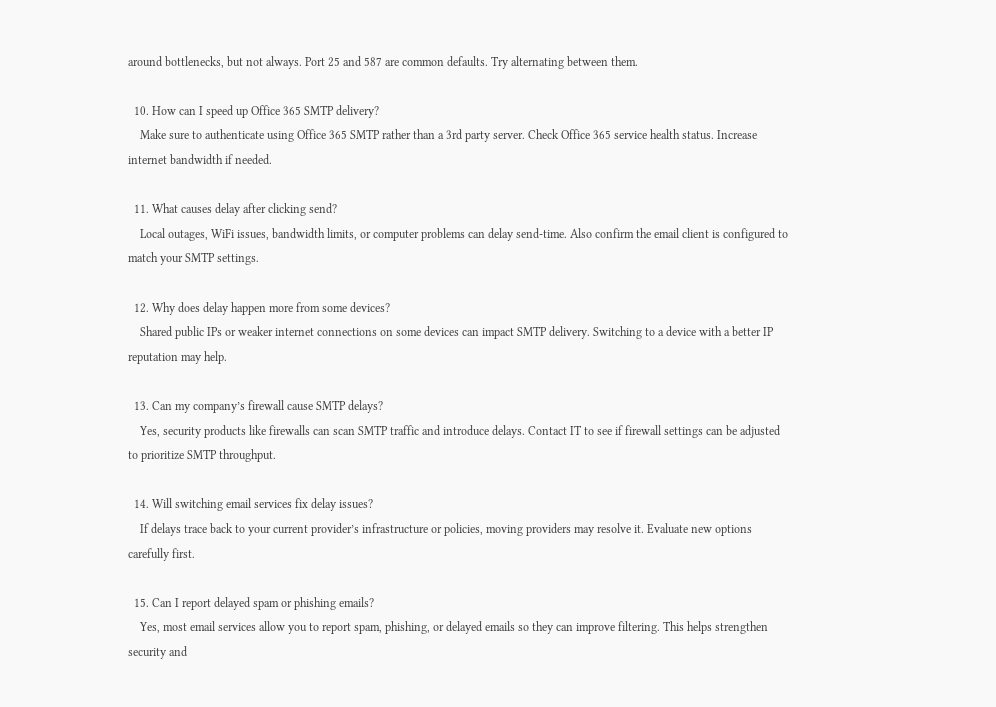around bottlenecks, but not always. Port 25 and 587 are common defaults. Try alternating between them.

  10. How can I speed up Office 365 SMTP delivery?
    Make sure to authenticate using Office 365 SMTP rather than a 3rd party server. Check Office 365 service health status. Increase internet bandwidth if needed.

  11. What causes delay after clicking send?
    Local outages, WiFi issues, bandwidth limits, or computer problems can delay send-time. Also confirm the email client is configured to match your SMTP settings.

  12. Why does delay happen more from some devices?
    Shared public IPs or weaker internet connections on some devices can impact SMTP delivery. Switching to a device with a better IP reputation may help.

  13. Can my company’s firewall cause SMTP delays?
    Yes, security products like firewalls can scan SMTP traffic and introduce delays. Contact IT to see if firewall settings can be adjusted to prioritize SMTP throughput.

  14. Will switching email services fix delay issues?
    If delays trace back to your current provider’s infrastructure or policies, moving providers may resolve it. Evaluate new options carefully first.

  15. Can I report delayed spam or phishing emails?
    Yes, most email services allow you to report spam, phishing, or delayed emails so they can improve filtering. This helps strengthen security and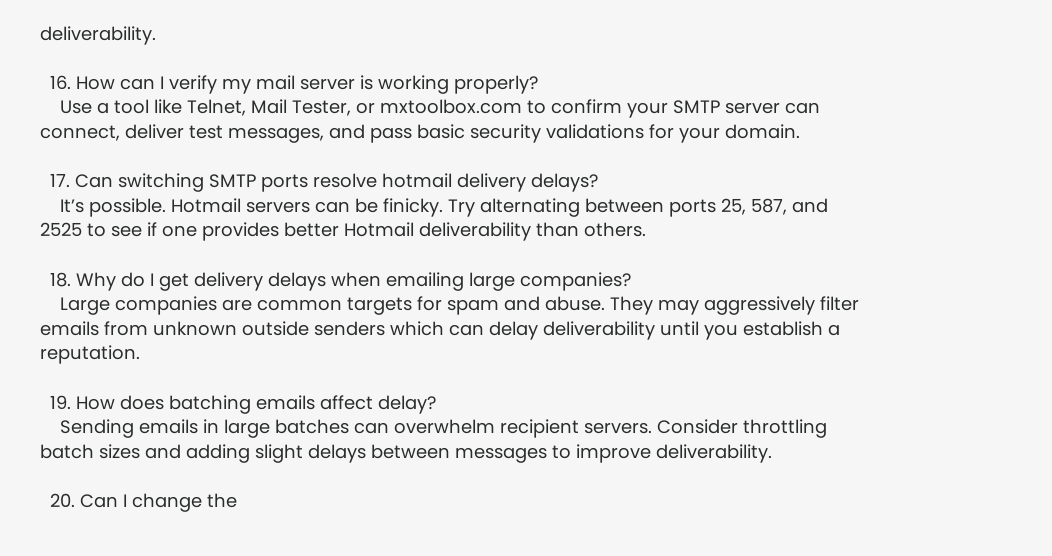deliverability.

  16. How can I verify my mail server is working properly?
    Use a tool like Telnet, Mail Tester, or mxtoolbox.com to confirm your SMTP server can connect, deliver test messages, and pass basic security validations for your domain.

  17. Can switching SMTP ports resolve hotmail delivery delays?
    It’s possible. Hotmail servers can be finicky. Try alternating between ports 25, 587, and 2525 to see if one provides better Hotmail deliverability than others.

  18. Why do I get delivery delays when emailing large companies?
    Large companies are common targets for spam and abuse. They may aggressively filter emails from unknown outside senders which can delay deliverability until you establish a reputation.

  19. How does batching emails affect delay?
    Sending emails in large batches can overwhelm recipient servers. Consider throttling batch sizes and adding slight delays between messages to improve deliverability.

  20. Can I change the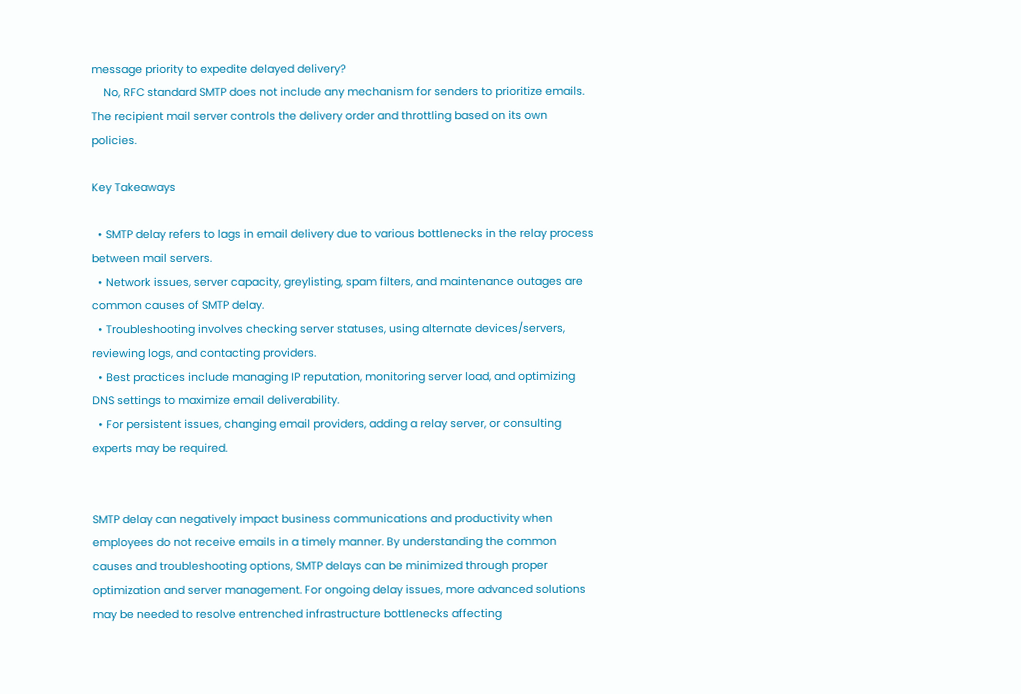message priority to expedite delayed delivery?
    No, RFC standard SMTP does not include any mechanism for senders to prioritize emails. The recipient mail server controls the delivery order and throttling based on its own policies.

Key Takeaways

  • SMTP delay refers to lags in email delivery due to various bottlenecks in the relay process between mail servers.
  • Network issues, server capacity, greylisting, spam filters, and maintenance outages are common causes of SMTP delay.
  • Troubleshooting involves checking server statuses, using alternate devices/servers, reviewing logs, and contacting providers.
  • Best practices include managing IP reputation, monitoring server load, and optimizing DNS settings to maximize email deliverability.
  • For persistent issues, changing email providers, adding a relay server, or consulting experts may be required.


SMTP delay can negatively impact business communications and productivity when employees do not receive emails in a timely manner. By understanding the common causes and troubleshooting options, SMTP delays can be minimized through proper optimization and server management. For ongoing delay issues, more advanced solutions may be needed to resolve entrenched infrastructure bottlenecks affecting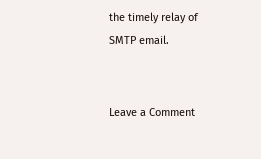the timely relay of SMTP email.


Leave a Comment